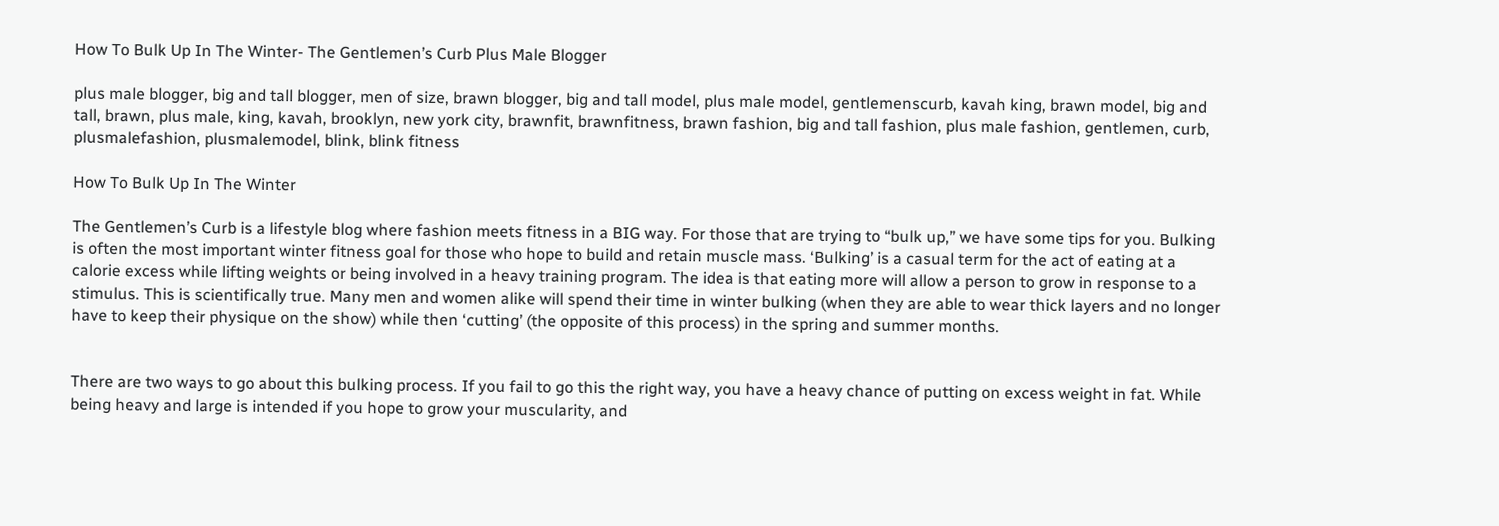How To Bulk Up In The Winter- The Gentlemen’s Curb Plus Male Blogger

plus male blogger, big and tall blogger, men of size, brawn blogger, big and tall model, plus male model, gentlemenscurb, kavah king, brawn model, big and tall, brawn, plus male, king, kavah, brooklyn, new york city, brawnfit, brawnfitness, brawn fashion, big and tall fashion, plus male fashion, gentlemen, curb, plusmalefashion, plusmalemodel, blink, blink fitness

How To Bulk Up In The Winter

The Gentlemen’s Curb is a lifestyle blog where fashion meets fitness in a BIG way. For those that are trying to “bulk up,” we have some tips for you. Bulking is often the most important winter fitness goal for those who hope to build and retain muscle mass. ‘Bulking’ is a casual term for the act of eating at a calorie excess while lifting weights or being involved in a heavy training program. The idea is that eating more will allow a person to grow in response to a stimulus. This is scientifically true. Many men and women alike will spend their time in winter bulking (when they are able to wear thick layers and no longer have to keep their physique on the show) while then ‘cutting’ (the opposite of this process) in the spring and summer months.


There are two ways to go about this bulking process. If you fail to go this the right way, you have a heavy chance of putting on excess weight in fat. While being heavy and large is intended if you hope to grow your muscularity, and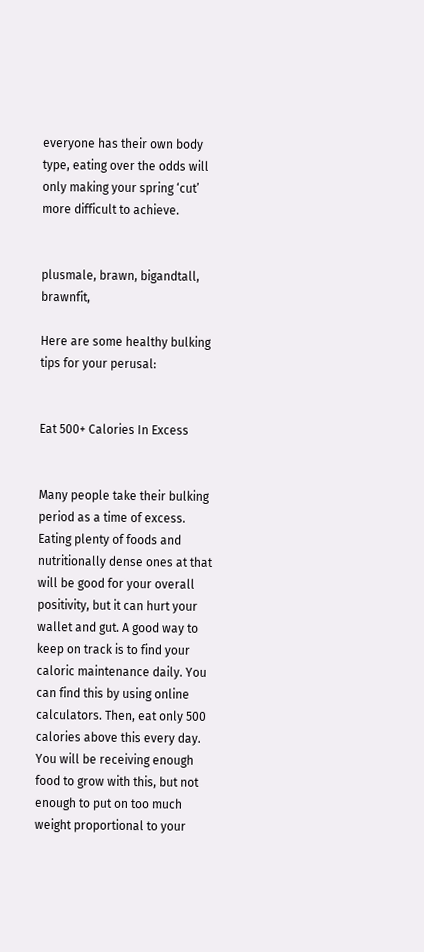everyone has their own body type, eating over the odds will only making your spring ‘cut’ more difficult to achieve.


plusmale, brawn, bigandtall, brawnfit,

Here are some healthy bulking tips for your perusal:


Eat 500+ Calories In Excess


Many people take their bulking period as a time of excess. Eating plenty of foods and nutritionally dense ones at that will be good for your overall positivity, but it can hurt your wallet and gut. A good way to keep on track is to find your caloric maintenance daily. You can find this by using online calculators. Then, eat only 500 calories above this every day. You will be receiving enough food to grow with this, but not enough to put on too much weight proportional to your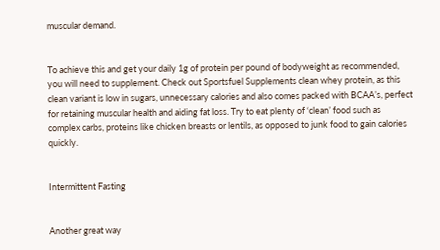muscular demand.


To achieve this and get your daily 1g of protein per pound of bodyweight as recommended, you will need to supplement. Check out Sportsfuel Supplements clean whey protein, as this clean variant is low in sugars, unnecessary calories and also comes packed with BCAA’s, perfect for retaining muscular health and aiding fat loss. Try to eat plenty of ‘clean’ food such as complex carbs, proteins like chicken breasts or lentils, as opposed to junk food to gain calories quickly.


Intermittent Fasting


Another great way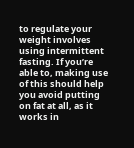to regulate your weight involves using intermittent fasting. If you’re able to, making use of this should help you avoid putting on fat at all, as it works in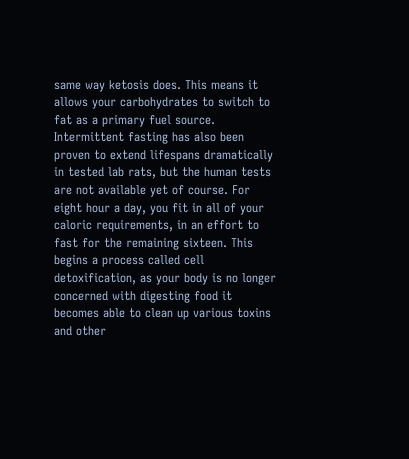same way ketosis does. This means it allows your carbohydrates to switch to fat as a primary fuel source. Intermittent fasting has also been proven to extend lifespans dramatically in tested lab rats, but the human tests are not available yet of course. For eight hour a day, you fit in all of your caloric requirements, in an effort to fast for the remaining sixteen. This begins a process called cell detoxification, as your body is no longer concerned with digesting food it becomes able to clean up various toxins and other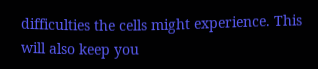difficulties the cells might experience. This will also keep you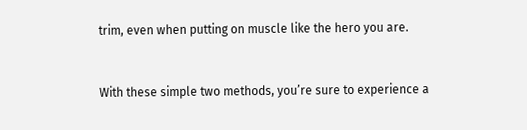trim, even when putting on muscle like the hero you are.


With these simple two methods, you’re sure to experience a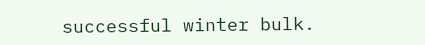successful winter bulk.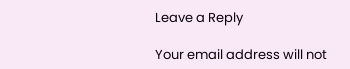Leave a Reply

Your email address will not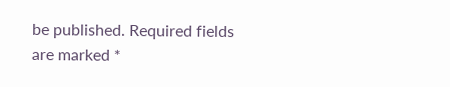be published. Required fields are marked *